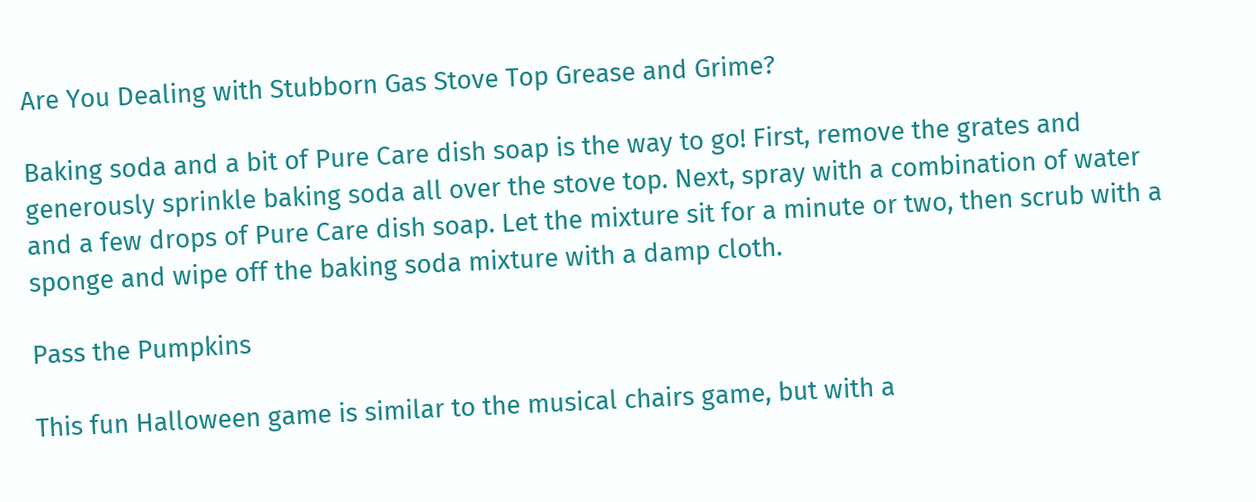Are You Dealing with Stubborn Gas Stove Top Grease and Grime?

Baking soda and a bit of Pure Care dish soap is the way to go! First, remove the grates and generously sprinkle baking soda all over the stove top. Next, spray with a combination of water and a few drops of Pure Care dish soap. Let the mixture sit for a minute or two, then scrub with a sponge and wipe off the baking soda mixture with a damp cloth.

Pass the Pumpkins

This fun Halloween game is similar to the musical chairs game, but with a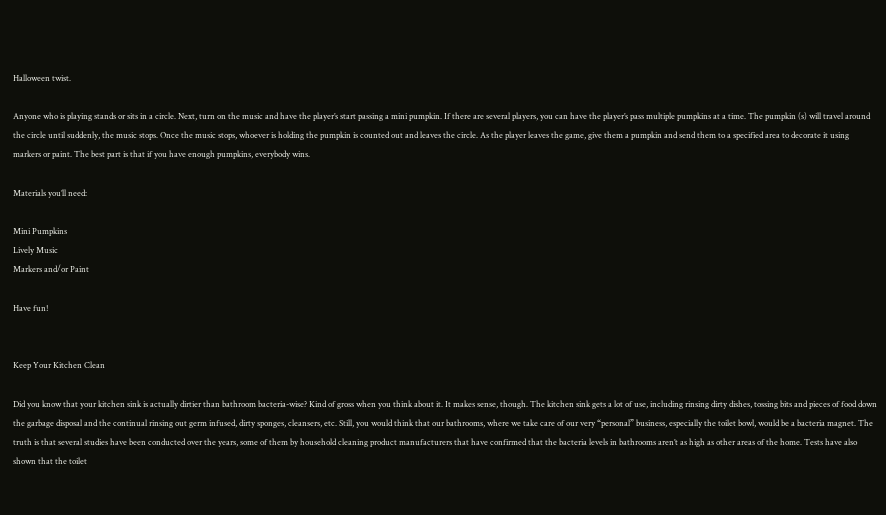Halloween twist.

Anyone who is playing stands or sits in a circle. Next, turn on the music and have the player’s start passing a mini pumpkin. If there are several players, you can have the player’s pass multiple pumpkins at a time. The pumpkin (s) will travel around the circle until suddenly, the music stops. Once the music stops, whoever is holding the pumpkin is counted out and leaves the circle. As the player leaves the game, give them a pumpkin and send them to a specified area to decorate it using markers or paint. The best part is that if you have enough pumpkins, everybody wins.

Materials you’ll need:

Mini Pumpkins
Lively Music
Markers and/or Paint

Have fun!


Keep Your Kitchen Clean

Did you know that your kitchen sink is actually dirtier than bathroom bacteria-wise? Kind of gross when you think about it. It makes sense, though. The kitchen sink gets a lot of use, including rinsing dirty dishes, tossing bits and pieces of food down the garbage disposal and the continual rinsing out germ infused, dirty sponges, cleansers, etc. Still, you would think that our bathrooms, where we take care of our very “personal” business, especially the toilet bowl, would be a bacteria magnet. The truth is that several studies have been conducted over the years, some of them by household cleaning product manufacturers that have confirmed that the bacteria levels in bathrooms aren’t as high as other areas of the home. Tests have also shown that the toilet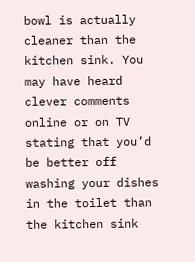bowl is actually cleaner than the kitchen sink. You may have heard clever comments online or on TV stating that you’d be better off washing your dishes in the toilet than the kitchen sink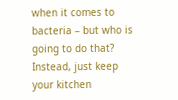when it comes to bacteria – but who is going to do that? Instead, just keep your kitchen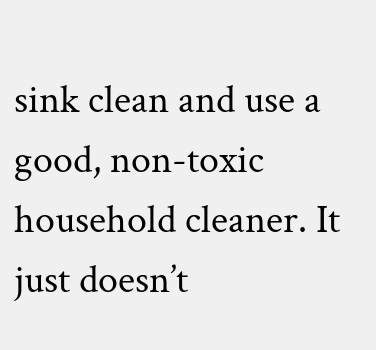sink clean and use a good, non-toxic household cleaner. It just doesn’t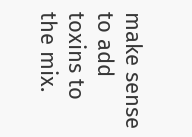make sense to add toxins to the mix.